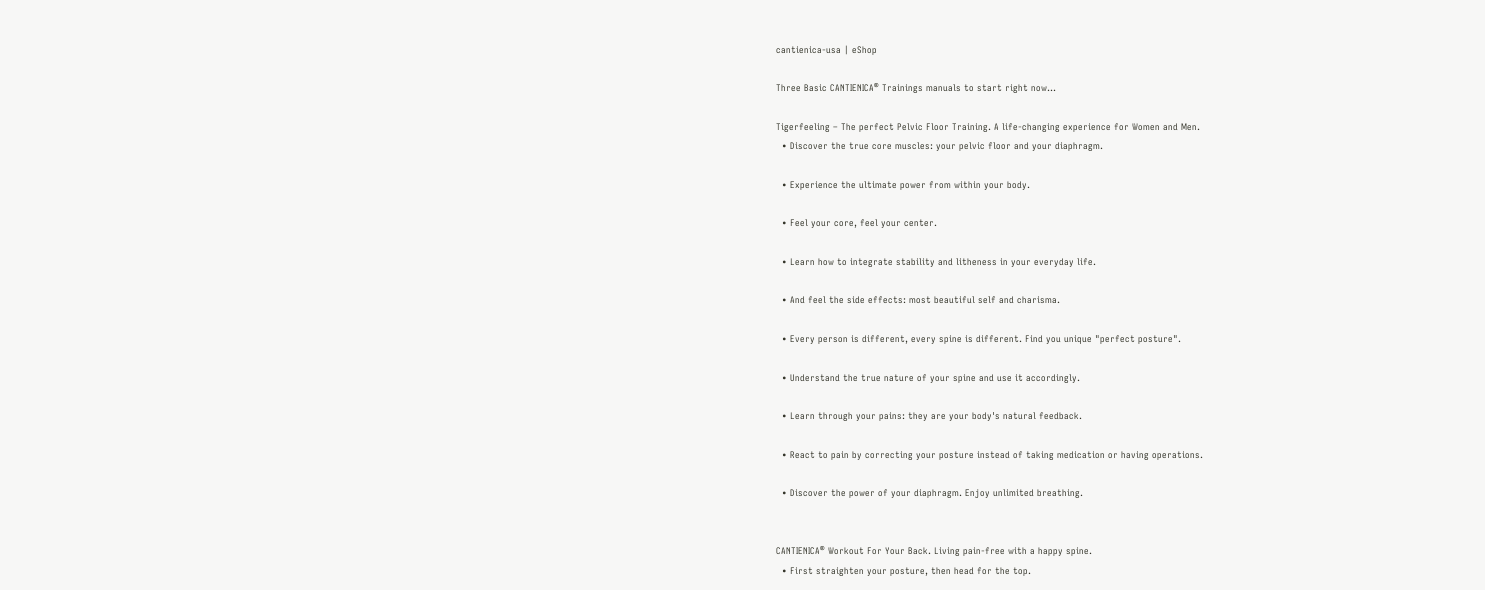cantienica-usa | eShop

Three Basic CANTIENICA® Trainings manuals to start right now…

Tigerfeeling – The perfect Pelvic Floor Training. A life-changing experience for Women and Men.
  • Discover the true core muscles: your pelvic floor and your diaphragm.

  • Experience the ultimate power from within your body.

  • Feel your core, feel your center.

  • Learn how to integrate stability and litheness in your everyday life.

  • And feel the side effects: most beautiful self and charisma.

  • Every person is different, every spine is different. Find you unique "perfect posture".

  • Understand the true nature of your spine and use it accordingly.

  • Learn through your pains: they are your body's natural feedback.

  • React to pain by correcting your posture instead of taking medication or having operations.

  • Discover the power of your diaphragm. Enjoy unlimited breathing.


CANTIENICA® Workout For Your Back. Living pain-free with a happy spine.
  • First straighten your posture, then head for the top.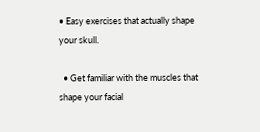• Easy exercises that actually shape your skull.

  • Get familiar with the muscles that shape your facial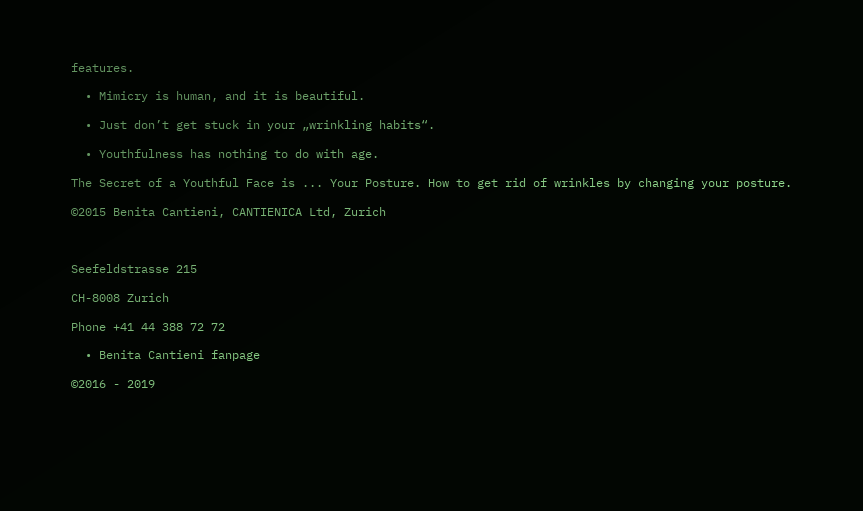features.

  • Mimicry is human, and it is beautiful.

  • Just don’t get stuck in your „wrinkling habits“.

  • Youthfulness has nothing to do with age.

The Secret of a Youthful Face is ... Your Posture. How to get rid of wrinkles by changing your posture.

©2015 Benita Cantieni, CANTIENICA Ltd, Zurich



Seefeldstrasse 215

CH-8008 Zurich

Phone +41 44 388 72 72

  • Benita Cantieni fanpage

©2016 - 2019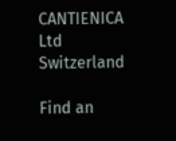CANTIENICA Ltd Switzerland

Find an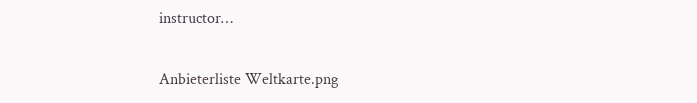instructor…

Anbieterliste Weltkarte.png